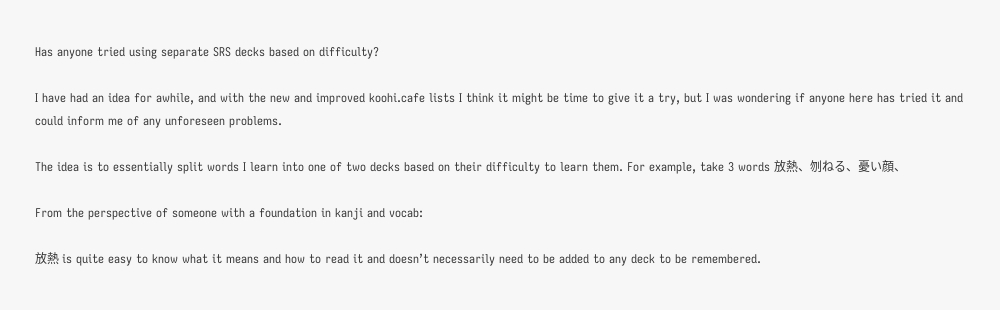Has anyone tried using separate SRS decks based on difficulty?

I have had an idea for awhile, and with the new and improved koohi.cafe lists I think it might be time to give it a try, but I was wondering if anyone here has tried it and could inform me of any unforeseen problems.

The idea is to essentially split words I learn into one of two decks based on their difficulty to learn them. For example, take 3 words 放熱、刎ねる、憂い顔、

From the perspective of someone with a foundation in kanji and vocab:

放熱 is quite easy to know what it means and how to read it and doesn’t necessarily need to be added to any deck to be remembered.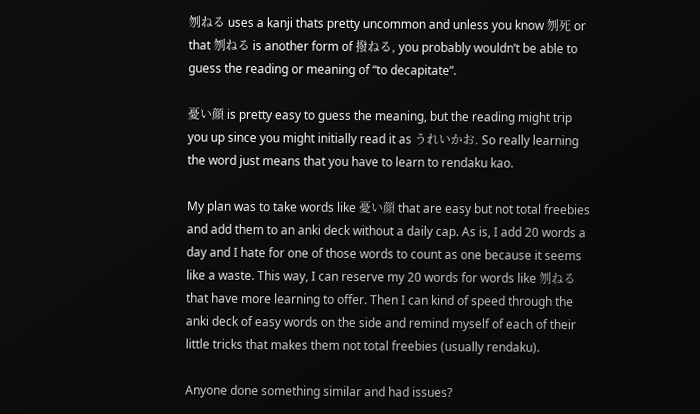刎ねる uses a kanji thats pretty uncommon and unless you know 刎死 or that 刎ねる is another form of 撥ねる, you probably wouldn’t be able to guess the reading or meaning of “to decapitate”.

憂い顔 is pretty easy to guess the meaning, but the reading might trip you up since you might initially read it as うれいかお. So really learning the word just means that you have to learn to rendaku kao.

My plan was to take words like 憂い顔 that are easy but not total freebies and add them to an anki deck without a daily cap. As is, I add 20 words a day and I hate for one of those words to count as one because it seems like a waste. This way, I can reserve my 20 words for words like 刎ねる that have more learning to offer. Then I can kind of speed through the anki deck of easy words on the side and remind myself of each of their little tricks that makes them not total freebies (usually rendaku).

Anyone done something similar and had issues?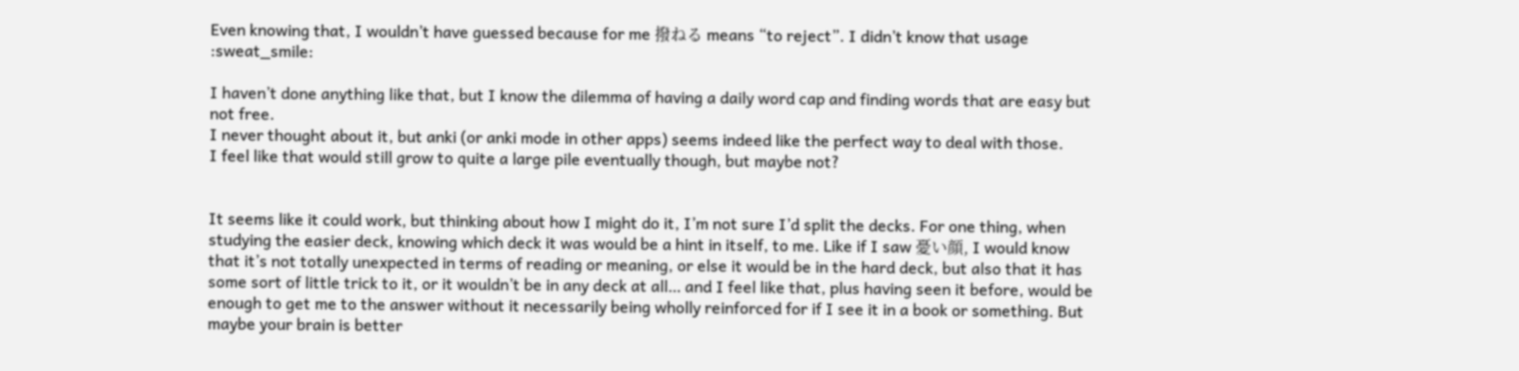Even knowing that, I wouldn’t have guessed because for me 撥ねる means “to reject”. I didn’t know that usage :sweat_smile:

I haven’t done anything like that, but I know the dilemma of having a daily word cap and finding words that are easy but not free.
I never thought about it, but anki (or anki mode in other apps) seems indeed like the perfect way to deal with those.
I feel like that would still grow to quite a large pile eventually though, but maybe not?


It seems like it could work, but thinking about how I might do it, I’m not sure I’d split the decks. For one thing, when studying the easier deck, knowing which deck it was would be a hint in itself, to me. Like if I saw 憂い顔, I would know that it’s not totally unexpected in terms of reading or meaning, or else it would be in the hard deck, but also that it has some sort of little trick to it, or it wouldn’t be in any deck at all… and I feel like that, plus having seen it before, would be enough to get me to the answer without it necessarily being wholly reinforced for if I see it in a book or something. But maybe your brain is better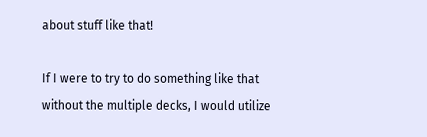about stuff like that!

If I were to try to do something like that without the multiple decks, I would utilize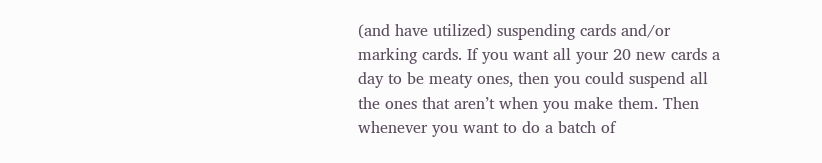(and have utilized) suspending cards and/or marking cards. If you want all your 20 new cards a day to be meaty ones, then you could suspend all the ones that aren’t when you make them. Then whenever you want to do a batch of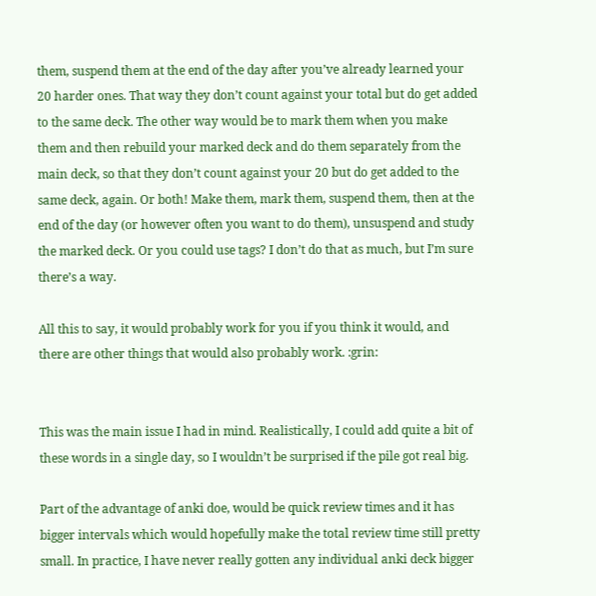them, suspend them at the end of the day after you’ve already learned your 20 harder ones. That way they don’t count against your total but do get added to the same deck. The other way would be to mark them when you make them and then rebuild your marked deck and do them separately from the main deck, so that they don’t count against your 20 but do get added to the same deck, again. Or both! Make them, mark them, suspend them, then at the end of the day (or however often you want to do them), unsuspend and study the marked deck. Or you could use tags? I don’t do that as much, but I’m sure there’s a way.

All this to say, it would probably work for you if you think it would, and there are other things that would also probably work. :grin:


This was the main issue I had in mind. Realistically, I could add quite a bit of these words in a single day, so I wouldn’t be surprised if the pile got real big.

Part of the advantage of anki doe, would be quick review times and it has bigger intervals which would hopefully make the total review time still pretty small. In practice, I have never really gotten any individual anki deck bigger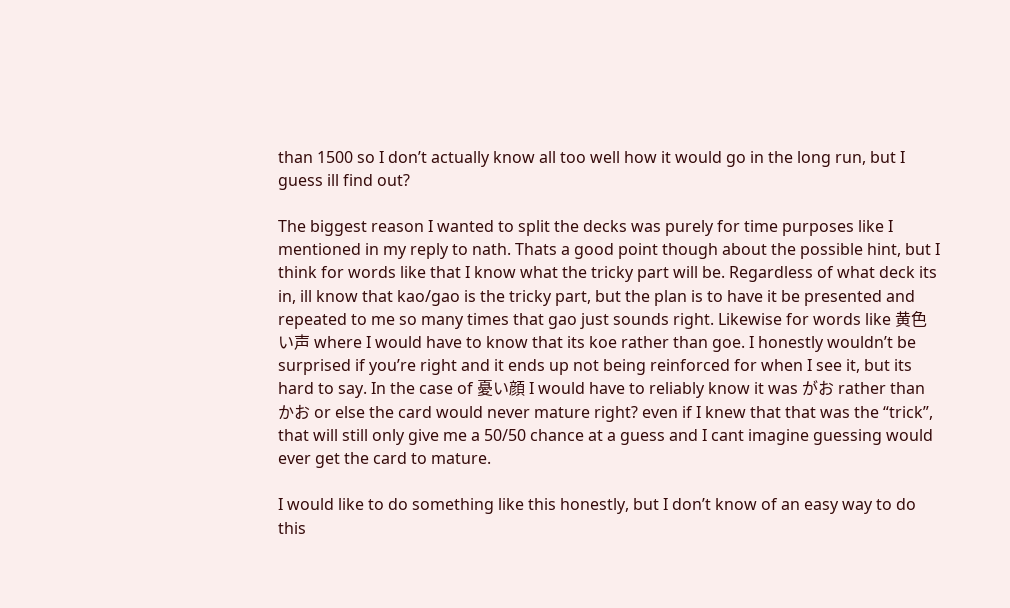than 1500 so I don’t actually know all too well how it would go in the long run, but I guess ill find out?

The biggest reason I wanted to split the decks was purely for time purposes like I mentioned in my reply to nath. Thats a good point though about the possible hint, but I think for words like that I know what the tricky part will be. Regardless of what deck its in, ill know that kao/gao is the tricky part, but the plan is to have it be presented and repeated to me so many times that gao just sounds right. Likewise for words like 黄色い声 where I would have to know that its koe rather than goe. I honestly wouldn’t be surprised if you’re right and it ends up not being reinforced for when I see it, but its hard to say. In the case of 憂い顔 I would have to reliably know it was がお rather than かお or else the card would never mature right? even if I knew that that was the “trick”, that will still only give me a 50/50 chance at a guess and I cant imagine guessing would ever get the card to mature.

I would like to do something like this honestly, but I don’t know of an easy way to do this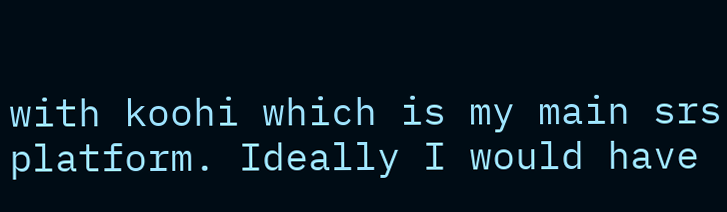with koohi which is my main srs platform. Ideally I would have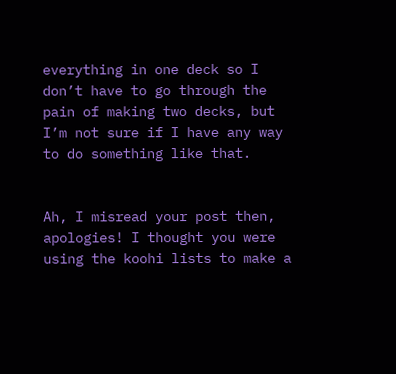everything in one deck so I don’t have to go through the pain of making two decks, but I’m not sure if I have any way to do something like that.


Ah, I misread your post then, apologies! I thought you were using the koohi lists to make a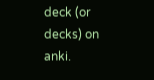deck (or decks) on anki.